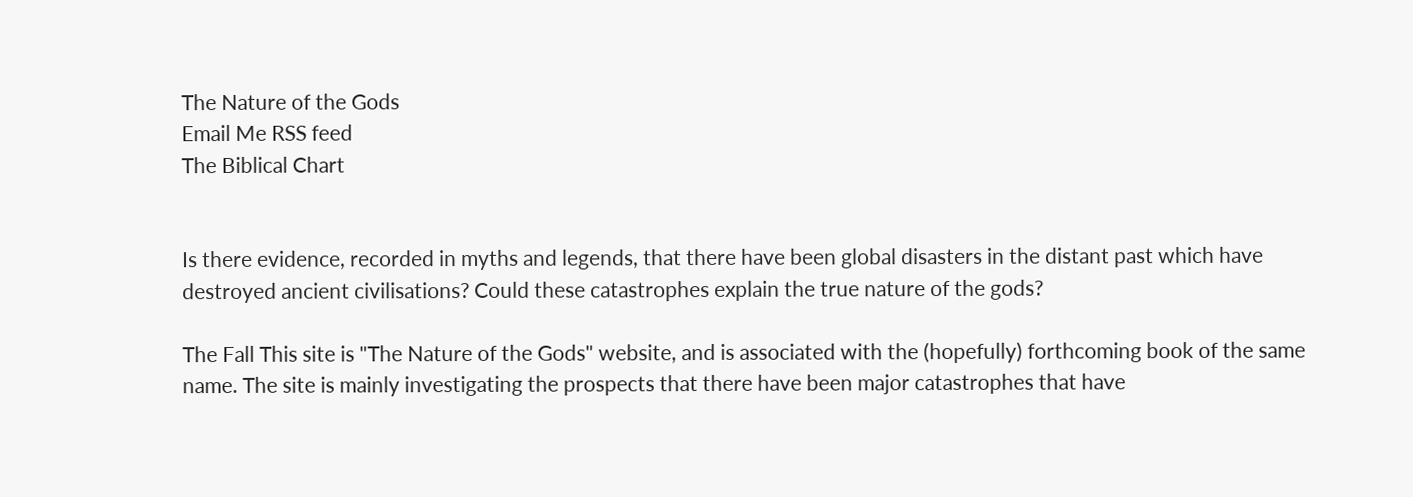The Nature of the Gods
Email Me RSS feed
The Biblical Chart


Is there evidence, recorded in myths and legends, that there have been global disasters in the distant past which have destroyed ancient civilisations? Could these catastrophes explain the true nature of the gods?

The Fall This site is "The Nature of the Gods" website, and is associated with the (hopefully) forthcoming book of the same name. The site is mainly investigating the prospects that there have been major catastrophes that have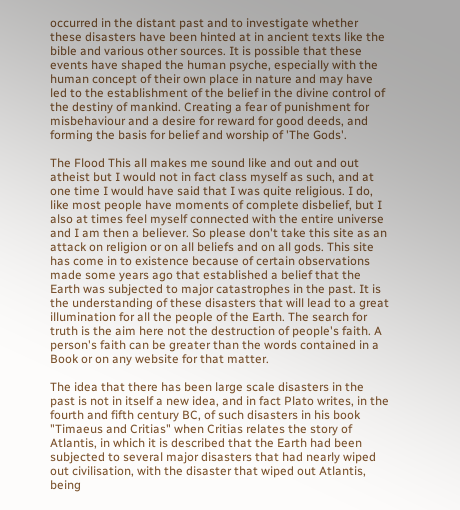occurred in the distant past and to investigate whether these disasters have been hinted at in ancient texts like the bible and various other sources. It is possible that these events have shaped the human psyche, especially with the human concept of their own place in nature and may have led to the establishment of the belief in the divine control of the destiny of mankind. Creating a fear of punishment for misbehaviour and a desire for reward for good deeds, and forming the basis for belief and worship of 'The Gods'.

The Flood This all makes me sound like and out and out atheist but I would not in fact class myself as such, and at one time I would have said that I was quite religious. I do, like most people have moments of complete disbelief, but I also at times feel myself connected with the entire universe and I am then a believer. So please don't take this site as an attack on religion or on all beliefs and on all gods. This site has come in to existence because of certain observations made some years ago that established a belief that the Earth was subjected to major catastrophes in the past. It is the understanding of these disasters that will lead to a great illumination for all the people of the Earth. The search for truth is the aim here not the destruction of people's faith. A person's faith can be greater than the words contained in a Book or on any website for that matter.

The idea that there has been large scale disasters in the past is not in itself a new idea, and in fact Plato writes, in the fourth and fifth century BC, of such disasters in his book "Timaeus and Critias" when Critias relates the story of Atlantis, in which it is described that the Earth had been subjected to several major disasters that had nearly wiped out civilisation, with the disaster that wiped out Atlantis, being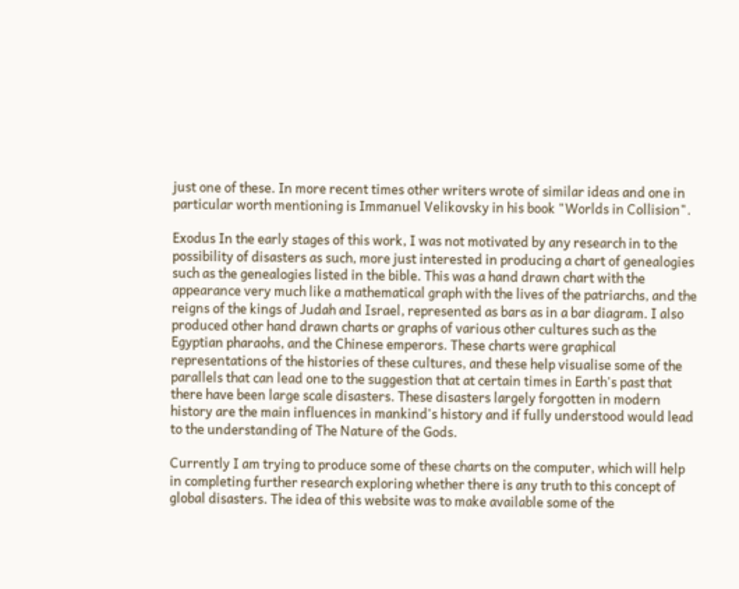just one of these. In more recent times other writers wrote of similar ideas and one in particular worth mentioning is Immanuel Velikovsky in his book "Worlds in Collision".

Exodus In the early stages of this work, I was not motivated by any research in to the possibility of disasters as such, more just interested in producing a chart of genealogies such as the genealogies listed in the bible. This was a hand drawn chart with the appearance very much like a mathematical graph with the lives of the patriarchs, and the reigns of the kings of Judah and Israel, represented as bars as in a bar diagram. I also produced other hand drawn charts or graphs of various other cultures such as the Egyptian pharaohs, and the Chinese emperors. These charts were graphical representations of the histories of these cultures, and these help visualise some of the parallels that can lead one to the suggestion that at certain times in Earth's past that there have been large scale disasters. These disasters largely forgotten in modern history are the main influences in mankind's history and if fully understood would lead to the understanding of The Nature of the Gods.

Currently I am trying to produce some of these charts on the computer, which will help in completing further research exploring whether there is any truth to this concept of global disasters. The idea of this website was to make available some of the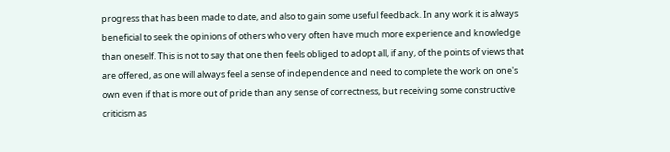progress that has been made to date, and also to gain some useful feedback. In any work it is always beneficial to seek the opinions of others who very often have much more experience and knowledge than oneself. This is not to say that one then feels obliged to adopt all, if any, of the points of views that are offered, as one will always feel a sense of independence and need to complete the work on one's own even if that is more out of pride than any sense of correctness, but receiving some constructive criticism as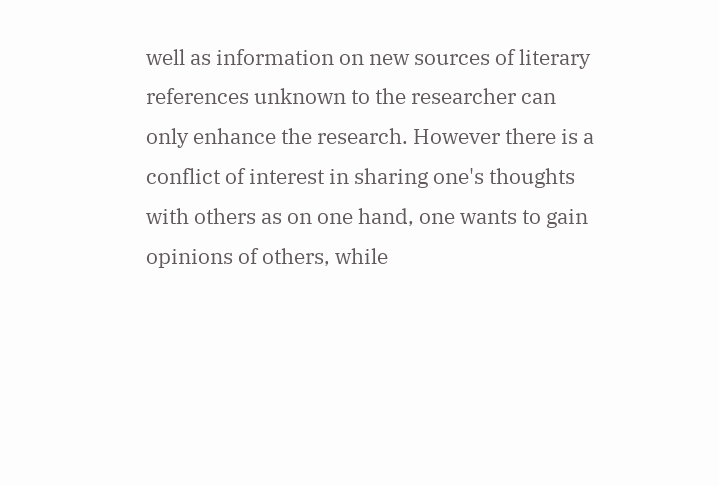well as information on new sources of literary references unknown to the researcher can only enhance the research. However there is a conflict of interest in sharing one's thoughts with others as on one hand, one wants to gain opinions of others, while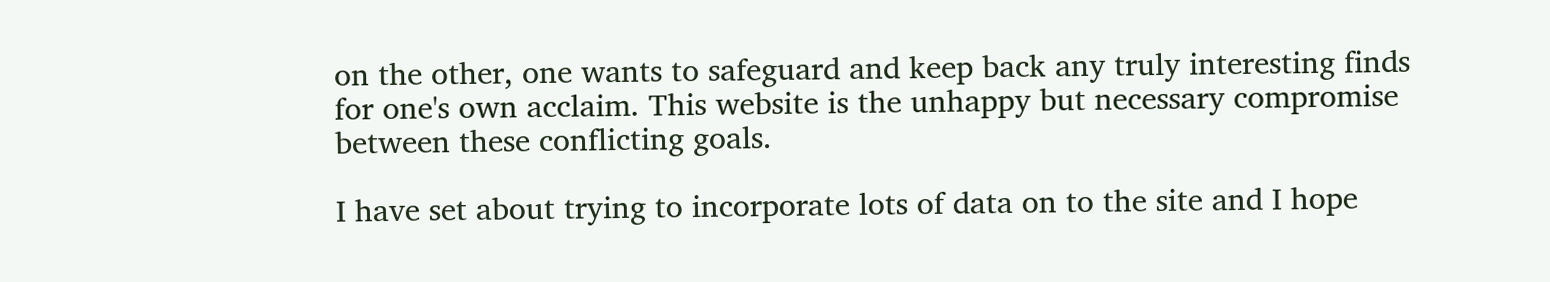on the other, one wants to safeguard and keep back any truly interesting finds for one's own acclaim. This website is the unhappy but necessary compromise between these conflicting goals.

I have set about trying to incorporate lots of data on to the site and I hope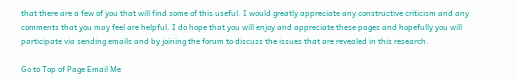that there are a few of you that will find some of this useful. I would greatly appreciate any constructive criticism and any comments that you may feel are helpful. I do hope that you will enjoy and appreciate these pages and hopefully you will participate via sending emails and by joining the forum to discuss the issues that are revealed in this research.

Go to Top of Page Email Me